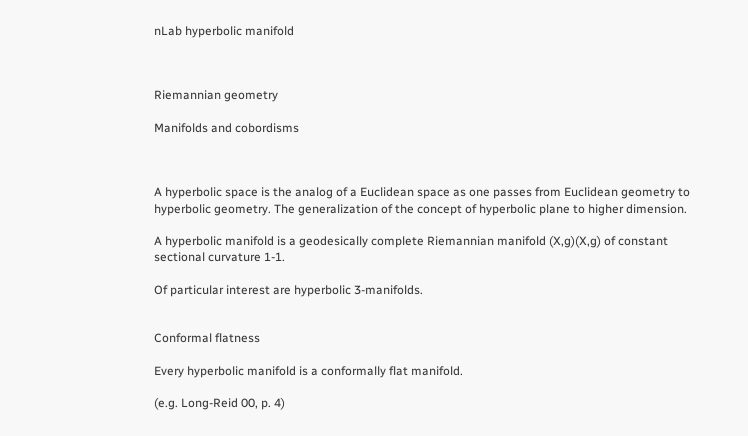nLab hyperbolic manifold



Riemannian geometry

Manifolds and cobordisms



A hyperbolic space is the analog of a Euclidean space as one passes from Euclidean geometry to hyperbolic geometry. The generalization of the concept of hyperbolic plane to higher dimension.

A hyperbolic manifold is a geodesically complete Riemannian manifold (X,g)(X,g) of constant sectional curvature 1-1.

Of particular interest are hyperbolic 3-manifolds.


Conformal flatness

Every hyperbolic manifold is a conformally flat manifold.

(e.g. Long-Reid 00, p. 4)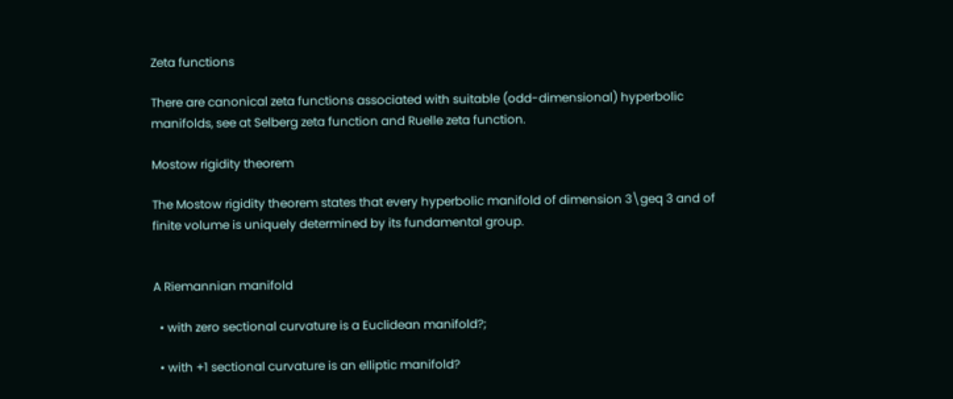Zeta functions

There are canonical zeta functions associated with suitable (odd-dimensional) hyperbolic manifolds, see at Selberg zeta function and Ruelle zeta function.

Mostow rigidity theorem

The Mostow rigidity theorem states that every hyperbolic manifold of dimension 3\geq 3 and of finite volume is uniquely determined by its fundamental group.


A Riemannian manifold

  • with zero sectional curvature is a Euclidean manifold?;

  • with +1 sectional curvature is an elliptic manifold?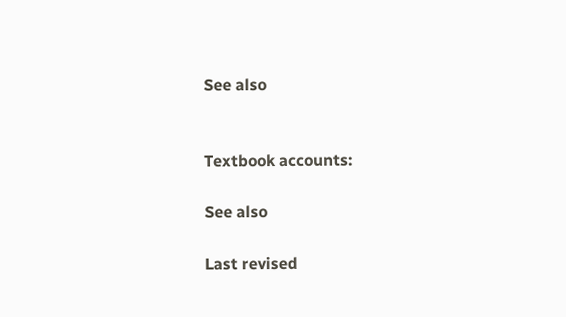See also


Textbook accounts:

See also

Last revised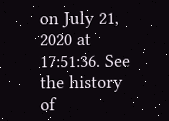on July 21, 2020 at 17:51:36. See the history of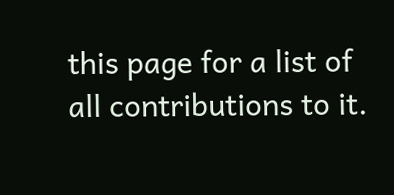this page for a list of all contributions to it.